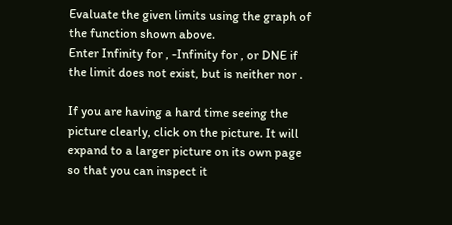Evaluate the given limits using the graph of the function shown above.
Enter Infinity for , -Infinity for , or DNE if the limit does not exist, but is neither nor .

If you are having a hard time seeing the picture clearly, click on the picture. It will expand to a larger picture on its own page so that you can inspect it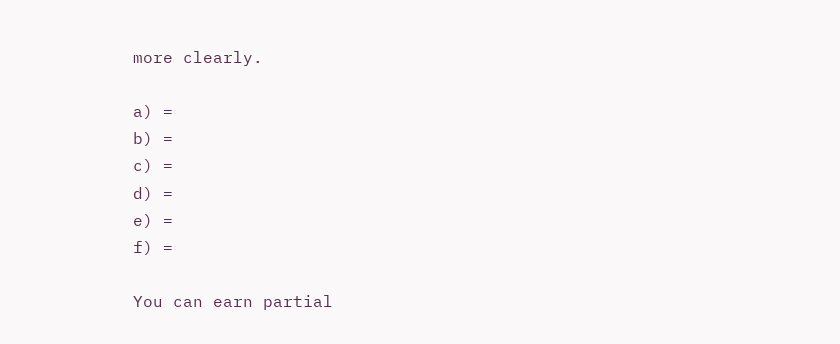more clearly.

a) =
b) =
c) =
d) =
e) =
f) =

You can earn partial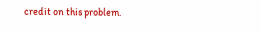credit on this problem.